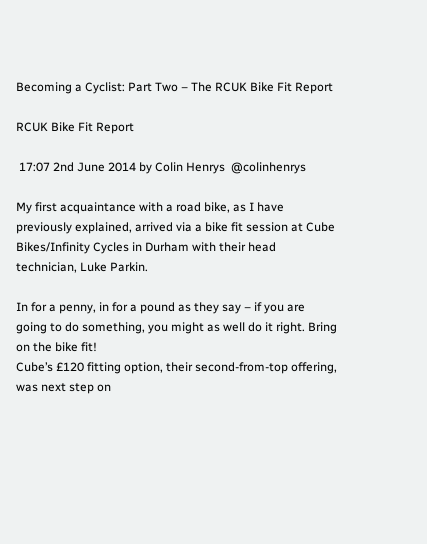Becoming a Cyclist: Part Two – The RCUK Bike Fit Report

RCUK Bike Fit Report

 17:07 2nd June 2014 by Colin Henrys  @colinhenrys

My first acquaintance with a road bike, as I have previously explained, arrived via a bike fit session at Cube Bikes/Infinity Cycles in Durham with their head technician, Luke Parkin.

In for a penny, in for a pound as they say – if you are going to do something, you might as well do it right. Bring on the bike fit!
Cube’s £120 fitting option, their second-from-top offering, was next step on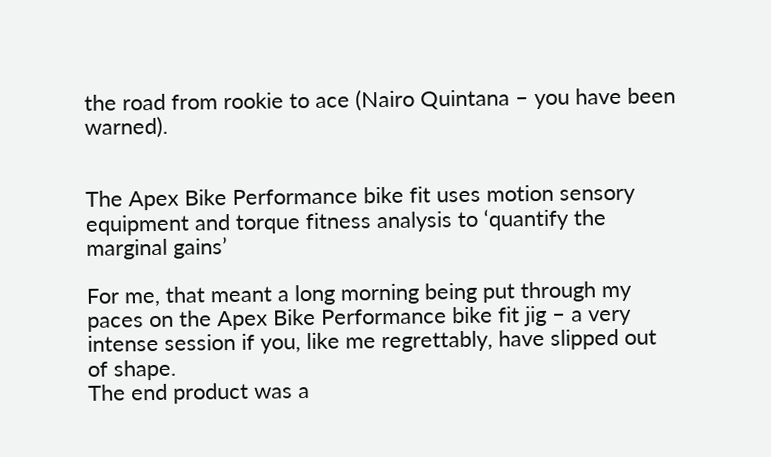the road from rookie to ace (Nairo Quintana – you have been warned).


The Apex Bike Performance bike fit uses motion sensory equipment and torque fitness analysis to ‘quantify the marginal gains’

For me, that meant a long morning being put through my paces on the Apex Bike Performance bike fit jig – a very intense session if you, like me regrettably, have slipped out of shape.
The end product was a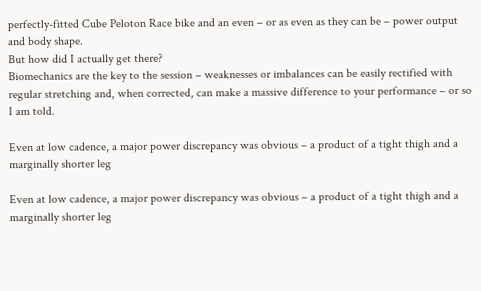perfectly-fitted Cube Peloton Race bike and an even – or as even as they can be – power output and body shape.
But how did I actually get there?
Biomechanics are the key to the session – weaknesses or imbalances can be easily rectified with regular stretching and, when corrected, can make a massive difference to your performance – or so I am told.

Even at low cadence, a major power discrepancy was obvious – a product of a tight thigh and a marginally shorter leg

Even at low cadence, a major power discrepancy was obvious – a product of a tight thigh and a marginally shorter leg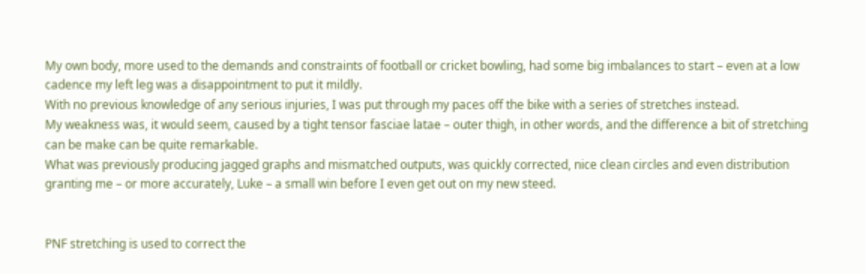My own body, more used to the demands and constraints of football or cricket bowling, had some big imbalances to start – even at a low cadence my left leg was a disappointment to put it mildly.
With no previous knowledge of any serious injuries, I was put through my paces off the bike with a series of stretches instead.
My weakness was, it would seem, caused by a tight tensor fasciae latae – outer thigh, in other words, and the difference a bit of stretching can be make can be quite remarkable.
What was previously producing jagged graphs and mismatched outputs, was quickly corrected, nice clean circles and even distribution granting me – or more accurately, Luke – a small win before I even get out on my new steed.


PNF stretching is used to correct the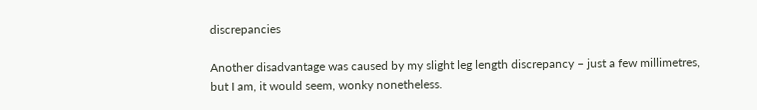discrepancies

Another disadvantage was caused by my slight leg length discrepancy – just a few millimetres, but I am, it would seem, wonky nonetheless.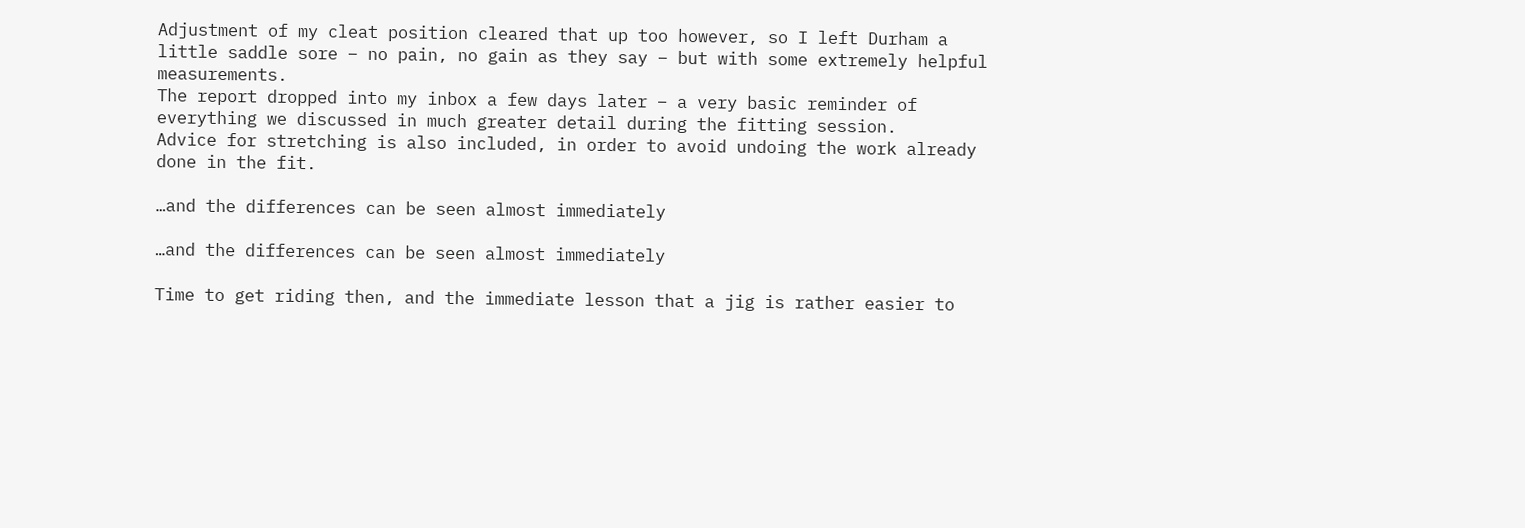Adjustment of my cleat position cleared that up too however, so I left Durham a little saddle sore – no pain, no gain as they say – but with some extremely helpful measurements.
The report dropped into my inbox a few days later – a very basic reminder of everything we discussed in much greater detail during the fitting session.
Advice for stretching is also included, in order to avoid undoing the work already done in the fit.

…and the differences can be seen almost immediately

…and the differences can be seen almost immediately

Time to get riding then, and the immediate lesson that a jig is rather easier to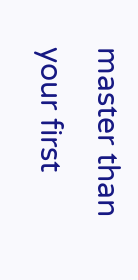master than your first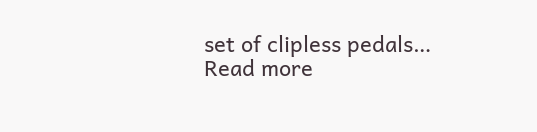set of clipless pedals…
Read more